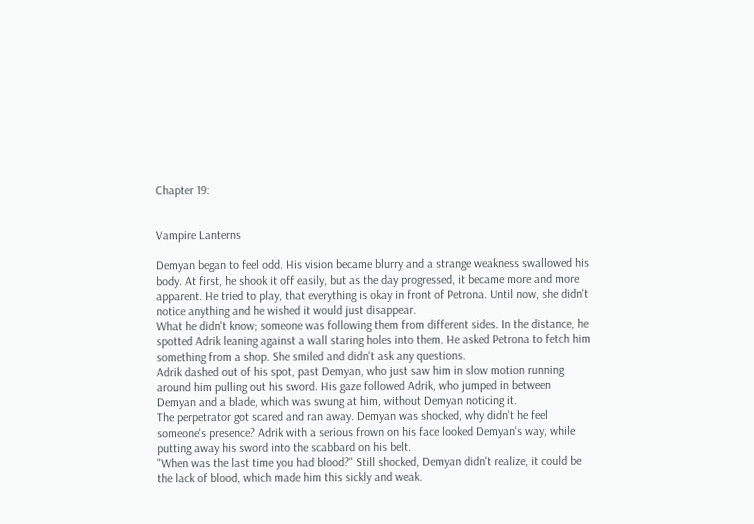Chapter 19:


Vampire Lanterns

Demyan began to feel odd. His vision became blurry and a strange weakness swallowed his body. At first, he shook it off easily, but as the day progressed, it became more and more apparent. He tried to play, that everything is okay in front of Petrona. Until now, she didn't notice anything and he wished it would just disappear.
What he didn't know; someone was following them from different sides. In the distance, he spotted Adrik leaning against a wall staring holes into them. He asked Petrona to fetch him something from a shop. She smiled and didn't ask any questions.
Adrik dashed out of his spot, past Demyan, who just saw him in slow motion running around him pulling out his sword. His gaze followed Adrik, who jumped in between Demyan and a blade, which was swung at him, without Demyan noticing it.
The perpetrator got scared and ran away. Demyan was shocked, why didn't he feel someone's presence? Adrik with a serious frown on his face looked Demyan's way, while putting away his sword into the scabbard on his belt.
"When was the last time you had blood?" Still shocked, Demyan didn't realize, it could be the lack of blood, which made him this sickly and weak.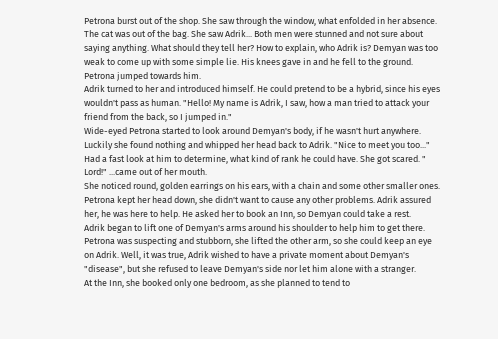Petrona burst out of the shop. She saw through the window, what enfolded in her absence.
The cat was out of the bag. She saw Adrik... Both men were stunned and not sure about saying anything. What should they tell her? How to explain, who Adrik is? Demyan was too weak to come up with some simple lie. His knees gave in and he fell to the ground. Petrona jumped towards him.
Adrik turned to her and introduced himself. He could pretend to be a hybrid, since his eyes wouldn't pass as human. "Hello! My name is Adrik, I saw, how a man tried to attack your friend from the back, so I jumped in."
Wide-eyed Petrona started to look around Demyan's body, if he wasn't hurt anywhere. Luckily she found nothing and whipped her head back to Adrik. "Nice to meet you too..." Had a fast look at him to determine, what kind of rank he could have. She got scared. " Lord!" ...came out of her mouth.
She noticed round, golden earrings on his ears, with a chain and some other smaller ones. Petrona kept her head down, she didn't want to cause any other problems. Adrik assured her, he was here to help. He asked her to book an Inn, so Demyan could take a rest.
Adrik began to lift one of Demyan's arms around his shoulder to help him to get there. Petrona was suspecting and stubborn, she lifted the other arm, so she could keep an eye on Adrik. Well, it was true, Adrik wished to have a private moment about Demyan's "disease", but she refused to leave Demyan's side nor let him alone with a stranger.
At the Inn, she booked only one bedroom, as she planned to tend to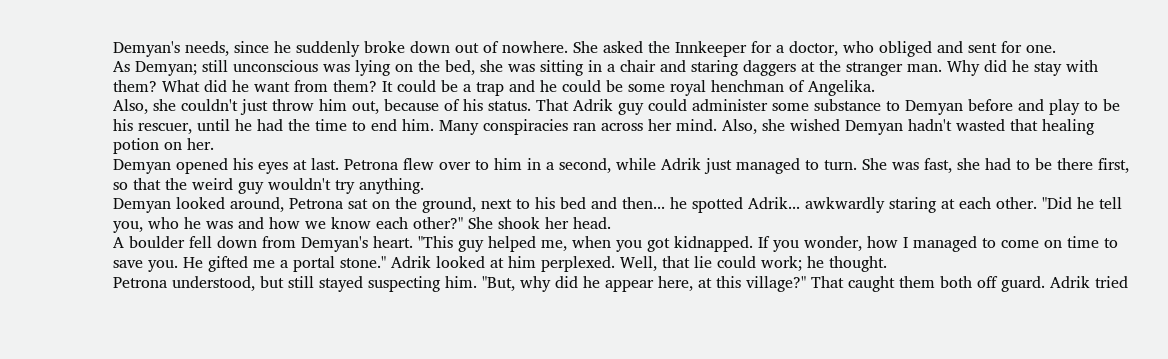Demyan's needs, since he suddenly broke down out of nowhere. She asked the Innkeeper for a doctor, who obliged and sent for one.
As Demyan; still unconscious was lying on the bed, she was sitting in a chair and staring daggers at the stranger man. Why did he stay with them? What did he want from them? It could be a trap and he could be some royal henchman of Angelika.
Also, she couldn't just throw him out, because of his status. That Adrik guy could administer some substance to Demyan before and play to be his rescuer, until he had the time to end him. Many conspiracies ran across her mind. Also, she wished Demyan hadn't wasted that healing potion on her.
Demyan opened his eyes at last. Petrona flew over to him in a second, while Adrik just managed to turn. She was fast, she had to be there first, so that the weird guy wouldn't try anything.
Demyan looked around, Petrona sat on the ground, next to his bed and then... he spotted Adrik... awkwardly staring at each other. "Did he tell you, who he was and how we know each other?" She shook her head.
A boulder fell down from Demyan's heart. "This guy helped me, when you got kidnapped. If you wonder, how I managed to come on time to save you. He gifted me a portal stone." Adrik looked at him perplexed. Well, that lie could work; he thought.
Petrona understood, but still stayed suspecting him. "But, why did he appear here, at this village?" That caught them both off guard. Adrik tried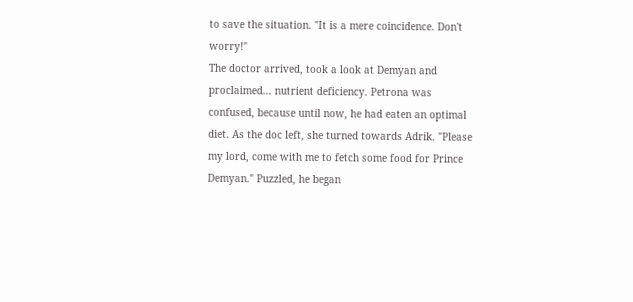to save the situation. "It is a mere coincidence. Don't worry!"
The doctor arrived, took a look at Demyan and proclaimed... nutrient deficiency. Petrona was confused, because until now, he had eaten an optimal diet. As the doc left, she turned towards Adrik. "Please my lord, come with me to fetch some food for Prince Demyan." Puzzled, he began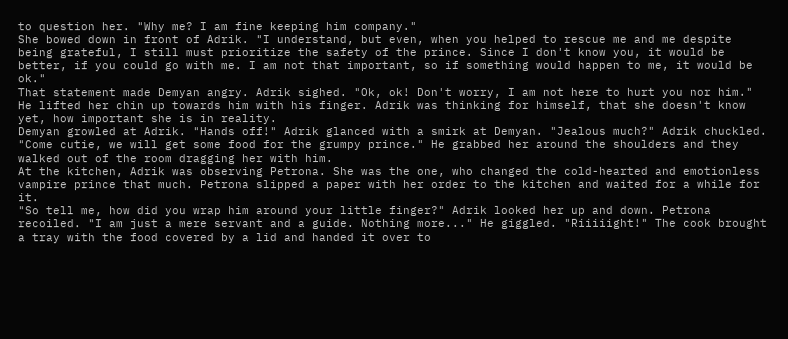to question her. "Why me? I am fine keeping him company."
She bowed down in front of Adrik. "I understand, but even, when you helped to rescue me and me despite being grateful, I still must prioritize the safety of the prince. Since I don't know you, it would be better, if you could go with me. I am not that important, so if something would happen to me, it would be ok."
That statement made Demyan angry. Adrik sighed. "Ok, ok! Don't worry, I am not here to hurt you nor him." He lifted her chin up towards him with his finger. Adrik was thinking for himself, that she doesn't know yet, how important she is in reality.
Demyan growled at Adrik. "Hands off!" Adrik glanced with a smirk at Demyan. "Jealous much?" Adrik chuckled. "Come cutie, we will get some food for the grumpy prince." He grabbed her around the shoulders and they walked out of the room dragging her with him.
At the kitchen, Adrik was observing Petrona. She was the one, who changed the cold-hearted and emotionless vampire prince that much. Petrona slipped a paper with her order to the kitchen and waited for a while for it.
"So tell me, how did you wrap him around your little finger?" Adrik looked her up and down. Petrona recoiled. "I am just a mere servant and a guide. Nothing more..." He giggled. "Riiiiight!" The cook brought a tray with the food covered by a lid and handed it over to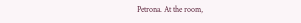Petrona. At the room,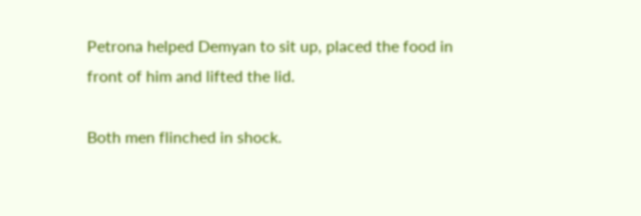Petrona helped Demyan to sit up, placed the food in front of him and lifted the lid.

Both men flinched in shock.